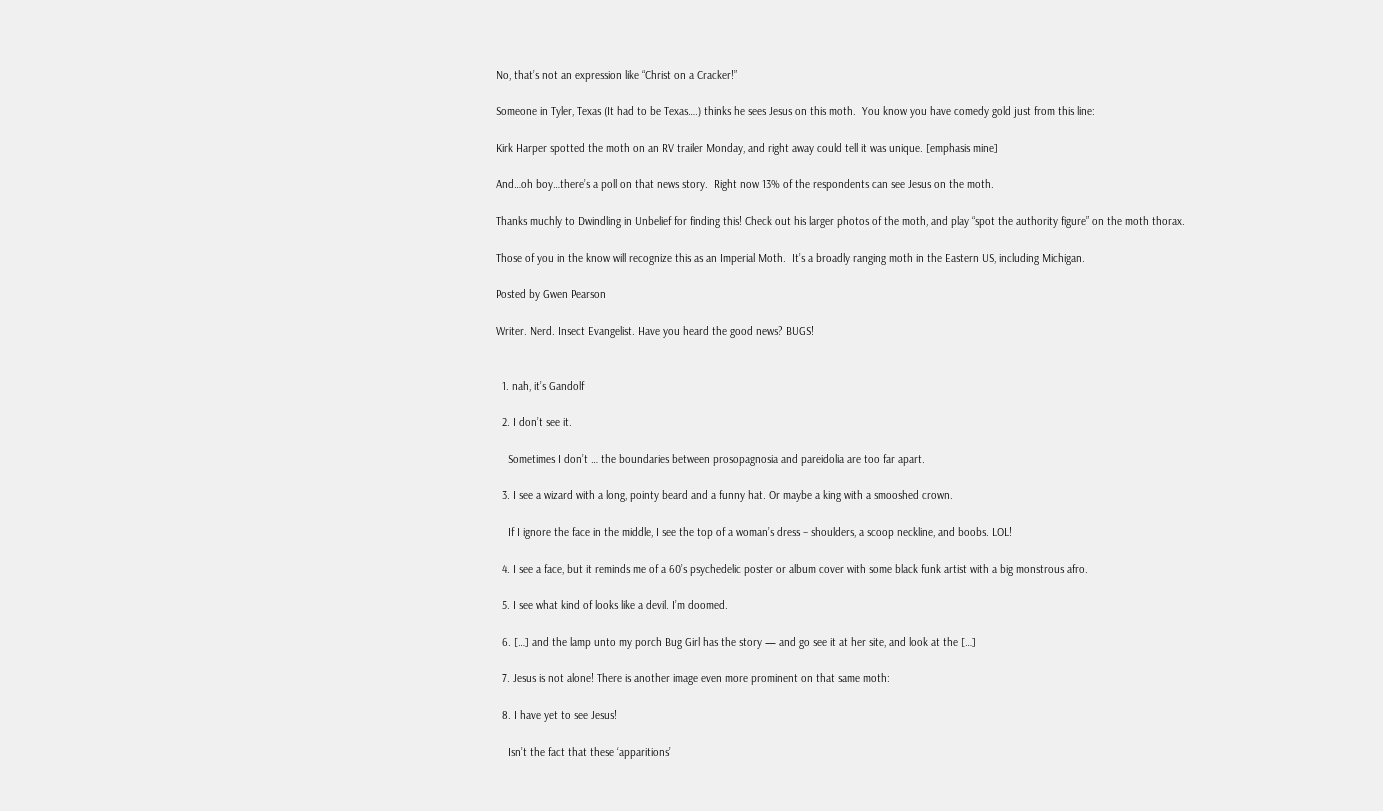No, that’s not an expression like “Christ on a Cracker!”

Someone in Tyler, Texas (It had to be Texas….) thinks he sees Jesus on this moth.  You know you have comedy gold just from this line:

Kirk Harper spotted the moth on an RV trailer Monday, and right away could tell it was unique. [emphasis mine]

And…oh boy…there’s a poll on that news story.  Right now 13% of the respondents can see Jesus on the moth.

Thanks muchly to Dwindling in Unbelief for finding this! Check out his larger photos of the moth, and play “spot the authority figure” on the moth thorax.

Those of you in the know will recognize this as an Imperial Moth.  It’s a broadly ranging moth in the Eastern US, including Michigan.

Posted by Gwen Pearson

Writer. Nerd. Insect Evangelist. Have you heard the good news? BUGS!


  1. nah, it’s Gandolf

  2. I don’t see it.

    Sometimes I don’t … the boundaries between prosopagnosia and pareidolia are too far apart.

  3. I see a wizard with a long, pointy beard and a funny hat. Or maybe a king with a smooshed crown.

    If I ignore the face in the middle, I see the top of a woman’s dress – shoulders, a scoop neckline, and boobs. LOL!

  4. I see a face, but it reminds me of a 60’s psychedelic poster or album cover with some black funk artist with a big monstrous afro.

  5. I see what kind of looks like a devil. I’m doomed.

  6. […] and the lamp unto my porch Bug Girl has the story — and go see it at her site, and look at the […]

  7. Jesus is not alone! There is another image even more prominent on that same moth:

  8. I have yet to see Jesus!

    Isn’t the fact that these ‘apparitions’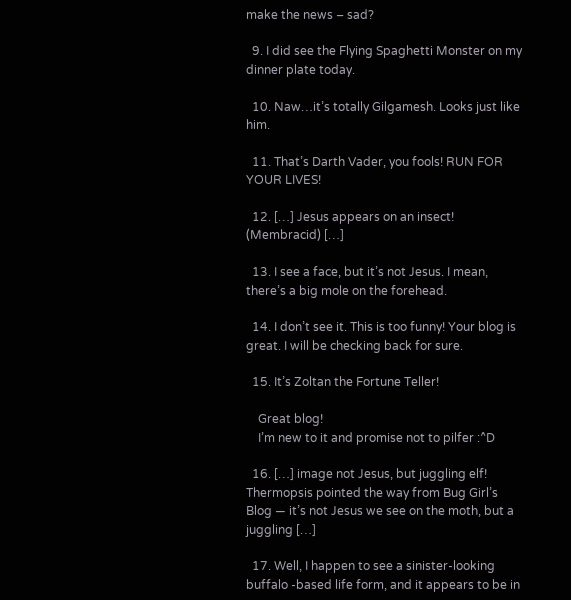make the news – sad?

  9. I did see the Flying Spaghetti Monster on my dinner plate today.

  10. Naw…it’s totally Gilgamesh. Looks just like him.

  11. That’s Darth Vader, you fools! RUN FOR YOUR LIVES!

  12. […] Jesus appears on an insect! (Membracid) […]

  13. I see a face, but it’s not Jesus. I mean, there’s a big mole on the forehead.

  14. I don’t see it. This is too funny! Your blog is great. I will be checking back for sure.

  15. It’s Zoltan the Fortune Teller!

    Great blog!
    I’m new to it and promise not to pilfer :^D

  16. […] image not Jesus, but juggling elf! Thermopsis pointed the way from Bug Girl’s Blog — it’s not Jesus we see on the moth, but a juggling […]

  17. Well, I happen to see a sinister-looking buffalo -based life form, and it appears to be in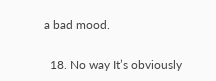a bad mood.

  18. No way It’s obviously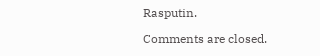Rasputin.

Comments are closed.